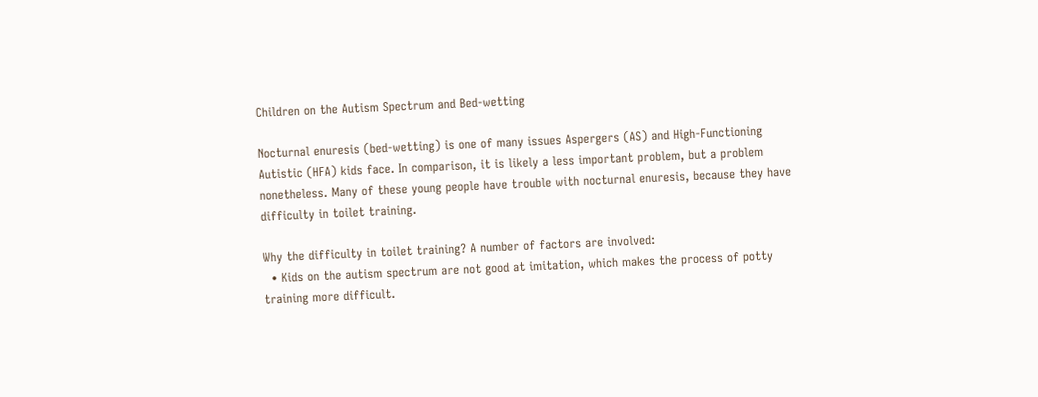Children on the Autism Spectrum and Bed-wetting

Nocturnal enuresis (bed-wetting) is one of many issues Aspergers (AS) and High-Functioning Autistic (HFA) kids face. In comparison, it is likely a less important problem, but a problem nonetheless. Many of these young people have trouble with nocturnal enuresis, because they have difficulty in toilet training.

Why the difficulty in toilet training? A number of factors are involved:
  • Kids on the autism spectrum are not good at imitation, which makes the process of potty training more difficult.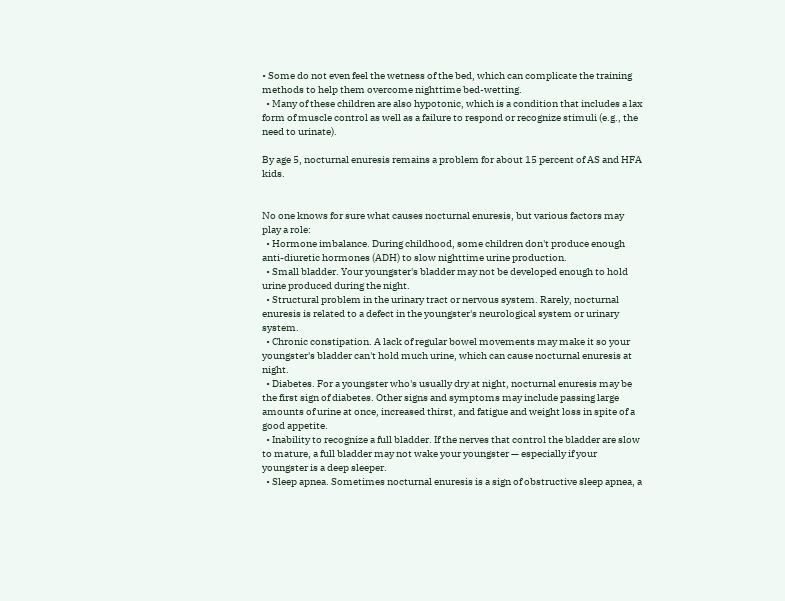• Some do not even feel the wetness of the bed, which can complicate the training methods to help them overcome nighttime bed-wetting.
  • Many of these children are also hypotonic, which is a condition that includes a lax form of muscle control as well as a failure to respond or recognize stimuli (e.g., the need to urinate).

By age 5, nocturnal enuresis remains a problem for about 15 percent of AS and HFA kids.


No one knows for sure what causes nocturnal enuresis, but various factors may play a role:
  • Hormone imbalance. During childhood, some children don't produce enough anti-diuretic hormones (ADH) to slow nighttime urine production.
  • Small bladder. Your youngster's bladder may not be developed enough to hold urine produced during the night.
  • Structural problem in the urinary tract or nervous system. Rarely, nocturnal enuresis is related to a defect in the youngster's neurological system or urinary system.
  • Chronic constipation. A lack of regular bowel movements may make it so your youngster's bladder can't hold much urine, which can cause nocturnal enuresis at night.
  • Diabetes. For a youngster who's usually dry at night, nocturnal enuresis may be the first sign of diabetes. Other signs and symptoms may include passing large amounts of urine at once, increased thirst, and fatigue and weight loss in spite of a good appetite.
  • Inability to recognize a full bladder. If the nerves that control the bladder are slow to mature, a full bladder may not wake your youngster — especially if your youngster is a deep sleeper.
  • Sleep apnea. Sometimes nocturnal enuresis is a sign of obstructive sleep apnea, a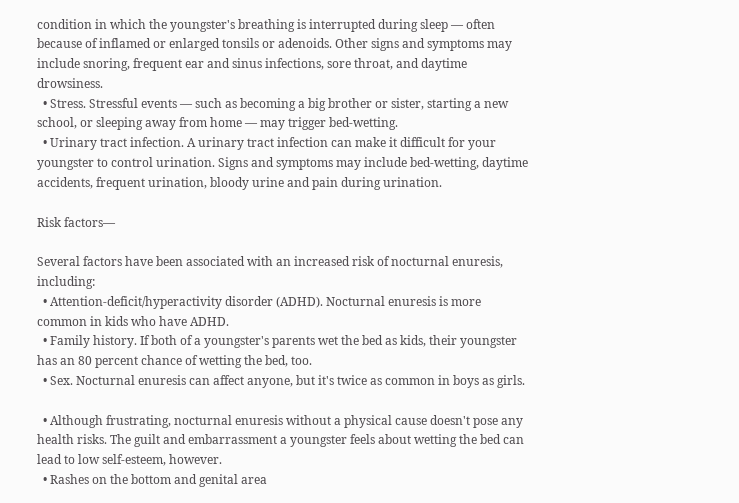condition in which the youngster's breathing is interrupted during sleep — often because of inflamed or enlarged tonsils or adenoids. Other signs and symptoms may include snoring, frequent ear and sinus infections, sore throat, and daytime drowsiness.
  • Stress. Stressful events — such as becoming a big brother or sister, starting a new school, or sleeping away from home — may trigger bed-wetting.
  • Urinary tract infection. A urinary tract infection can make it difficult for your youngster to control urination. Signs and symptoms may include bed-wetting, daytime accidents, frequent urination, bloody urine and pain during urination.

Risk factors—

Several factors have been associated with an increased risk of nocturnal enuresis, including:
  • Attention-deficit/hyperactivity disorder (ADHD). Nocturnal enuresis is more common in kids who have ADHD.
  • Family history. If both of a youngster's parents wet the bed as kids, their youngster has an 80 percent chance of wetting the bed, too.
  • Sex. Nocturnal enuresis can affect anyone, but it's twice as common in boys as girls.

  • Although frustrating, nocturnal enuresis without a physical cause doesn't pose any health risks. The guilt and embarrassment a youngster feels about wetting the bed can lead to low self-esteem, however.
  • Rashes on the bottom and genital area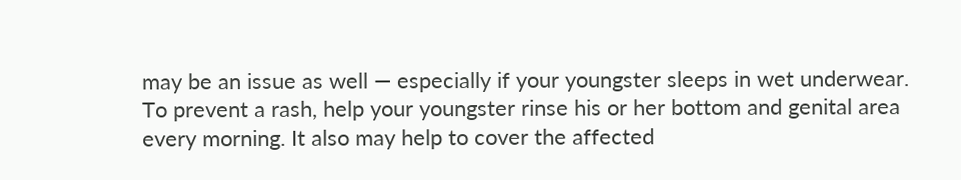may be an issue as well — especially if your youngster sleeps in wet underwear. To prevent a rash, help your youngster rinse his or her bottom and genital area every morning. It also may help to cover the affected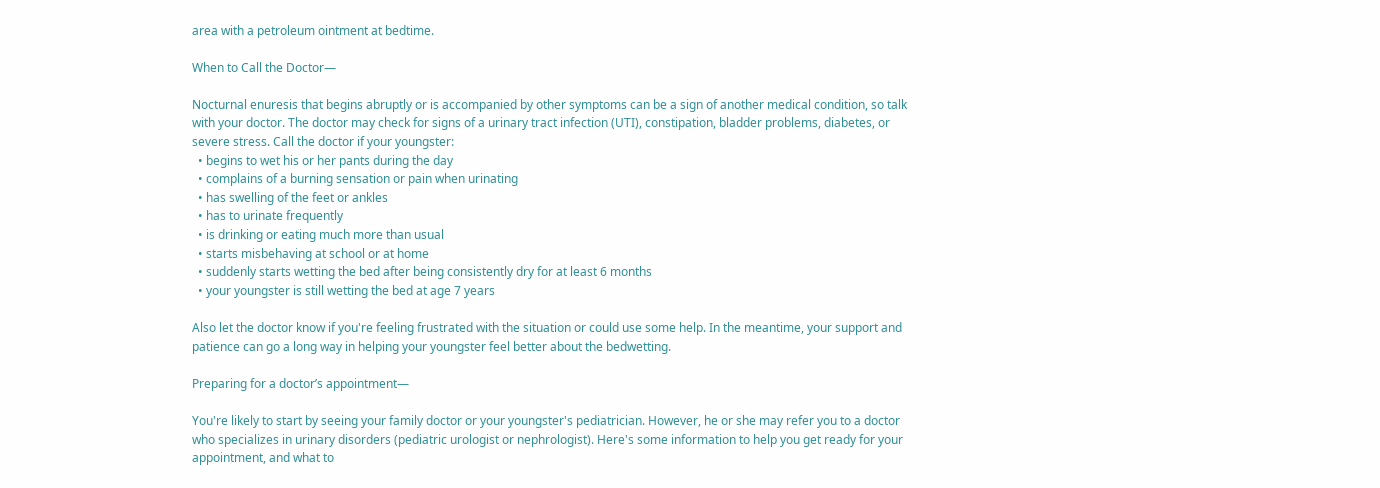area with a petroleum ointment at bedtime.

When to Call the Doctor—

Nocturnal enuresis that begins abruptly or is accompanied by other symptoms can be a sign of another medical condition, so talk with your doctor. The doctor may check for signs of a urinary tract infection (UTI), constipation, bladder problems, diabetes, or severe stress. Call the doctor if your youngster:
  • begins to wet his or her pants during the day
  • complains of a burning sensation or pain when urinating
  • has swelling of the feet or ankles
  • has to urinate frequently
  • is drinking or eating much more than usual
  • starts misbehaving at school or at home
  • suddenly starts wetting the bed after being consistently dry for at least 6 months
  • your youngster is still wetting the bed at age 7 years

Also let the doctor know if you're feeling frustrated with the situation or could use some help. In the meantime, your support and patience can go a long way in helping your youngster feel better about the bedwetting.

Preparing for a doctor’s appointment—

You're likely to start by seeing your family doctor or your youngster's pediatrician. However, he or she may refer you to a doctor who specializes in urinary disorders (pediatric urologist or nephrologist). Here's some information to help you get ready for your appointment, and what to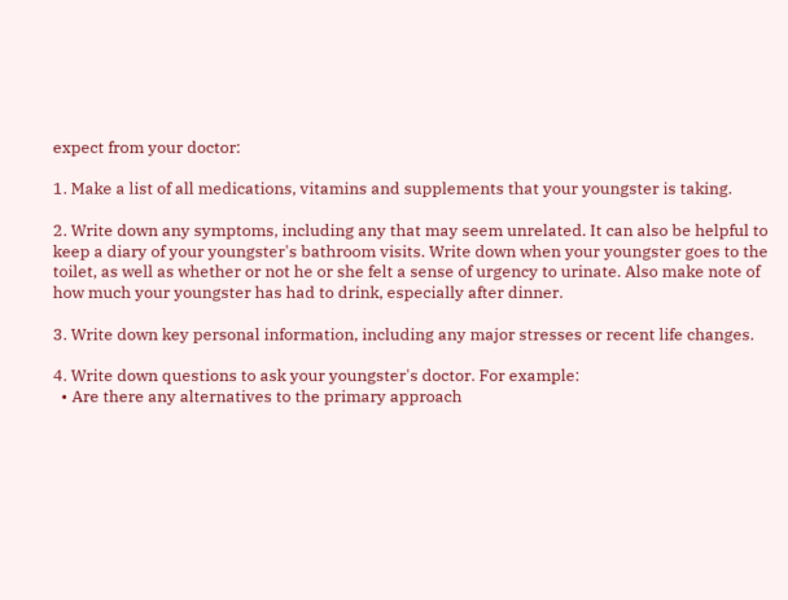expect from your doctor:

1. Make a list of all medications, vitamins and supplements that your youngster is taking.

2. Write down any symptoms, including any that may seem unrelated. It can also be helpful to keep a diary of your youngster's bathroom visits. Write down when your youngster goes to the toilet, as well as whether or not he or she felt a sense of urgency to urinate. Also make note of how much your youngster has had to drink, especially after dinner.

3. Write down key personal information, including any major stresses or recent life changes.

4. Write down questions to ask your youngster's doctor. For example:
  • Are there any alternatives to the primary approach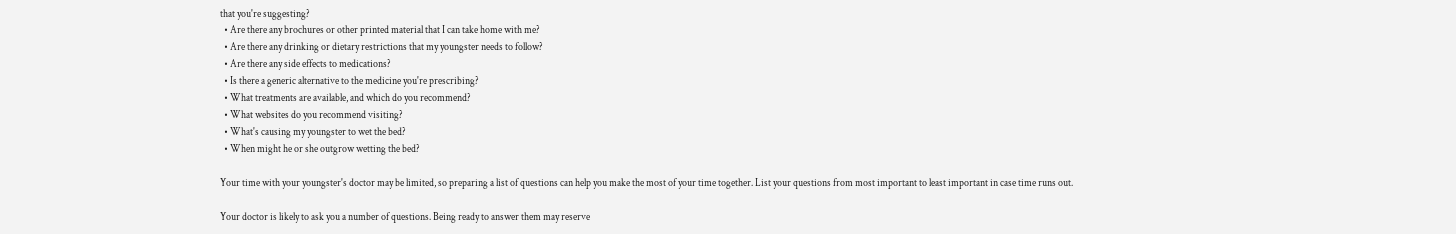that you're suggesting?
  • Are there any brochures or other printed material that I can take home with me?
  • Are there any drinking or dietary restrictions that my youngster needs to follow?
  • Are there any side effects to medications?
  • Is there a generic alternative to the medicine you're prescribing?
  • What treatments are available, and which do you recommend?
  • What websites do you recommend visiting?
  • What's causing my youngster to wet the bed?
  • When might he or she outgrow wetting the bed?

Your time with your youngster's doctor may be limited, so preparing a list of questions can help you make the most of your time together. List your questions from most important to least important in case time runs out.

Your doctor is likely to ask you a number of questions. Being ready to answer them may reserve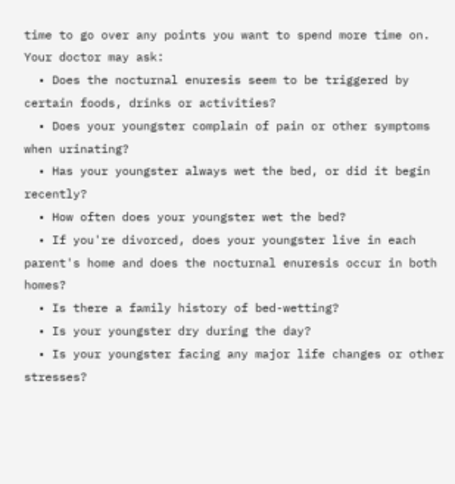time to go over any points you want to spend more time on. Your doctor may ask:
  • Does the nocturnal enuresis seem to be triggered by certain foods, drinks or activities?
  • Does your youngster complain of pain or other symptoms when urinating?
  • Has your youngster always wet the bed, or did it begin recently?
  • How often does your youngster wet the bed?
  • If you're divorced, does your youngster live in each parent's home and does the nocturnal enuresis occur in both homes?
  • Is there a family history of bed-wetting?
  • Is your youngster dry during the day?
  • Is your youngster facing any major life changes or other stresses?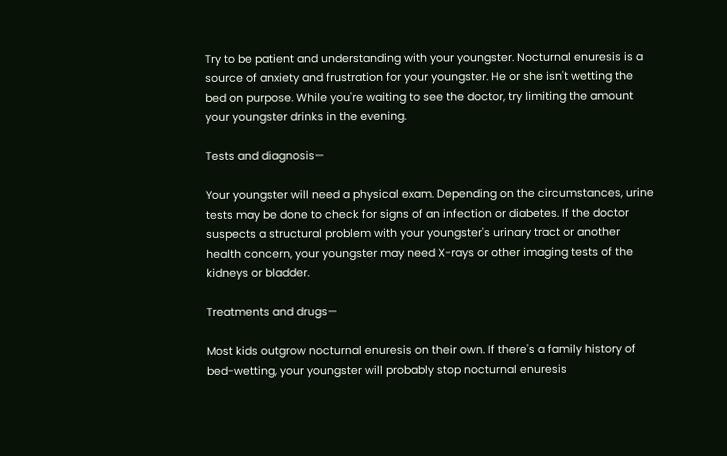Try to be patient and understanding with your youngster. Nocturnal enuresis is a source of anxiety and frustration for your youngster. He or she isn't wetting the bed on purpose. While you're waiting to see the doctor, try limiting the amount your youngster drinks in the evening.

Tests and diagnosis—

Your youngster will need a physical exam. Depending on the circumstances, urine tests may be done to check for signs of an infection or diabetes. If the doctor suspects a structural problem with your youngster's urinary tract or another health concern, your youngster may need X-rays or other imaging tests of the kidneys or bladder.

Treatments and drugs—

Most kids outgrow nocturnal enuresis on their own. If there's a family history of bed-wetting, your youngster will probably stop nocturnal enuresis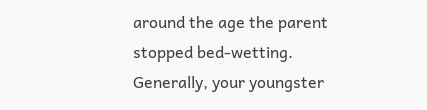around the age the parent stopped bed-wetting. Generally, your youngster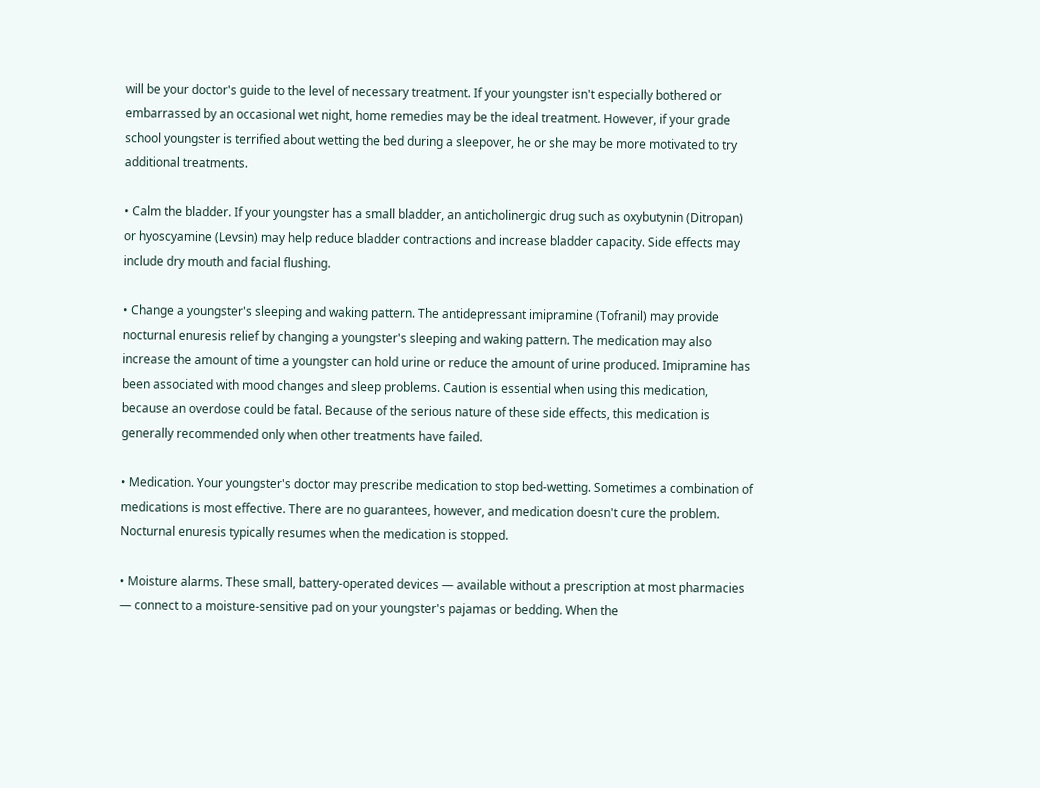will be your doctor's guide to the level of necessary treatment. If your youngster isn't especially bothered or embarrassed by an occasional wet night, home remedies may be the ideal treatment. However, if your grade school youngster is terrified about wetting the bed during a sleepover, he or she may be more motivated to try additional treatments.

• Calm the bladder. If your youngster has a small bladder, an anticholinergic drug such as oxybutynin (Ditropan) or hyoscyamine (Levsin) may help reduce bladder contractions and increase bladder capacity. Side effects may include dry mouth and facial flushing.

• Change a youngster's sleeping and waking pattern. The antidepressant imipramine (Tofranil) may provide nocturnal enuresis relief by changing a youngster's sleeping and waking pattern. The medication may also increase the amount of time a youngster can hold urine or reduce the amount of urine produced. Imipramine has been associated with mood changes and sleep problems. Caution is essential when using this medication, because an overdose could be fatal. Because of the serious nature of these side effects, this medication is generally recommended only when other treatments have failed.

• Medication. Your youngster's doctor may prescribe medication to stop bed-wetting. Sometimes a combination of medications is most effective. There are no guarantees, however, and medication doesn't cure the problem. Nocturnal enuresis typically resumes when the medication is stopped.

• Moisture alarms. These small, battery-operated devices — available without a prescription at most pharmacies — connect to a moisture-sensitive pad on your youngster's pajamas or bedding. When the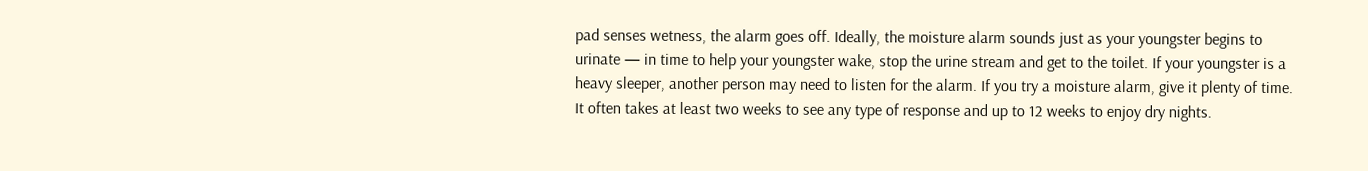pad senses wetness, the alarm goes off. Ideally, the moisture alarm sounds just as your youngster begins to urinate — in time to help your youngster wake, stop the urine stream and get to the toilet. If your youngster is a heavy sleeper, another person may need to listen for the alarm. If you try a moisture alarm, give it plenty of time. It often takes at least two weeks to see any type of response and up to 12 weeks to enjoy dry nights.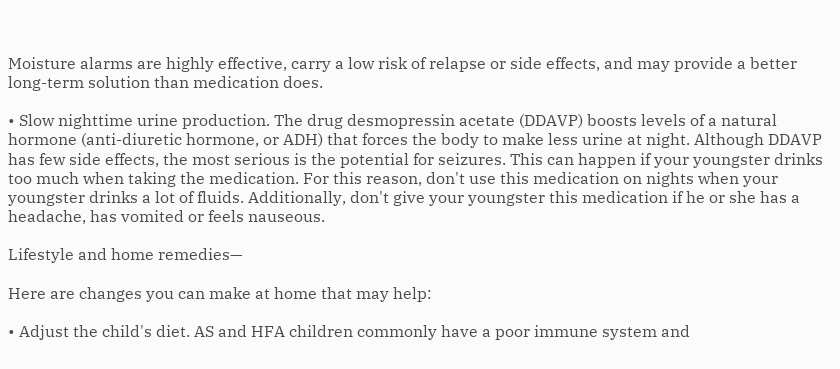Moisture alarms are highly effective, carry a low risk of relapse or side effects, and may provide a better long-term solution than medication does.

• Slow nighttime urine production. The drug desmopressin acetate (DDAVP) boosts levels of a natural hormone (anti-diuretic hormone, or ADH) that forces the body to make less urine at night. Although DDAVP has few side effects, the most serious is the potential for seizures. This can happen if your youngster drinks too much when taking the medication. For this reason, don't use this medication on nights when your youngster drinks a lot of fluids. Additionally, don't give your youngster this medication if he or she has a headache, has vomited or feels nauseous.

Lifestyle and home remedies—

Here are changes you can make at home that may help:

• Adjust the child's diet. AS and HFA children commonly have a poor immune system and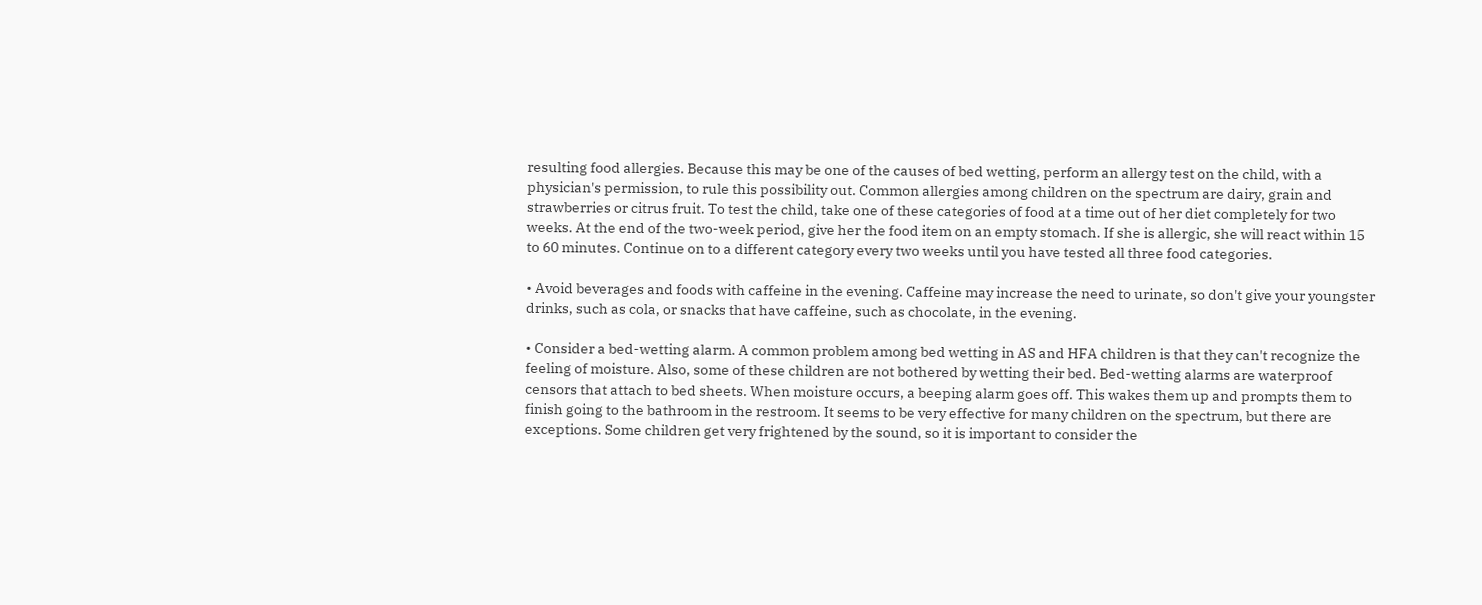resulting food allergies. Because this may be one of the causes of bed wetting, perform an allergy test on the child, with a physician's permission, to rule this possibility out. Common allergies among children on the spectrum are dairy, grain and strawberries or citrus fruit. To test the child, take one of these categories of food at a time out of her diet completely for two weeks. At the end of the two-week period, give her the food item on an empty stomach. If she is allergic, she will react within 15 to 60 minutes. Continue on to a different category every two weeks until you have tested all three food categories.

• Avoid beverages and foods with caffeine in the evening. Caffeine may increase the need to urinate, so don't give your youngster drinks, such as cola, or snacks that have caffeine, such as chocolate, in the evening.

• Consider a bed-wetting alarm. A common problem among bed wetting in AS and HFA children is that they can't recognize the feeling of moisture. Also, some of these children are not bothered by wetting their bed. Bed-wetting alarms are waterproof censors that attach to bed sheets. When moisture occurs, a beeping alarm goes off. This wakes them up and prompts them to finish going to the bathroom in the restroom. It seems to be very effective for many children on the spectrum, but there are exceptions. Some children get very frightened by the sound, so it is important to consider the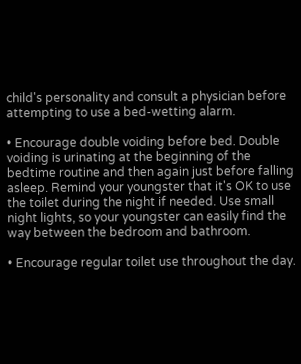child's personality and consult a physician before attempting to use a bed-wetting alarm.

• Encourage double voiding before bed. Double voiding is urinating at the beginning of the bedtime routine and then again just before falling asleep. Remind your youngster that it's OK to use the toilet during the night if needed. Use small night lights, so your youngster can easily find the way between the bedroom and bathroom.

• Encourage regular toilet use throughout the day.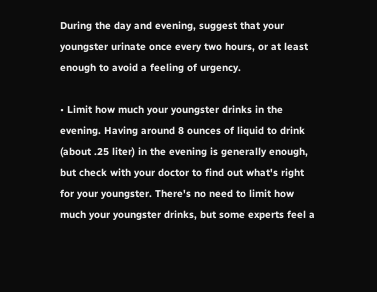During the day and evening, suggest that your youngster urinate once every two hours, or at least enough to avoid a feeling of urgency.

• Limit how much your youngster drinks in the evening. Having around 8 ounces of liquid to drink (about .25 liter) in the evening is generally enough, but check with your doctor to find out what's right for your youngster. There's no need to limit how much your youngster drinks, but some experts feel a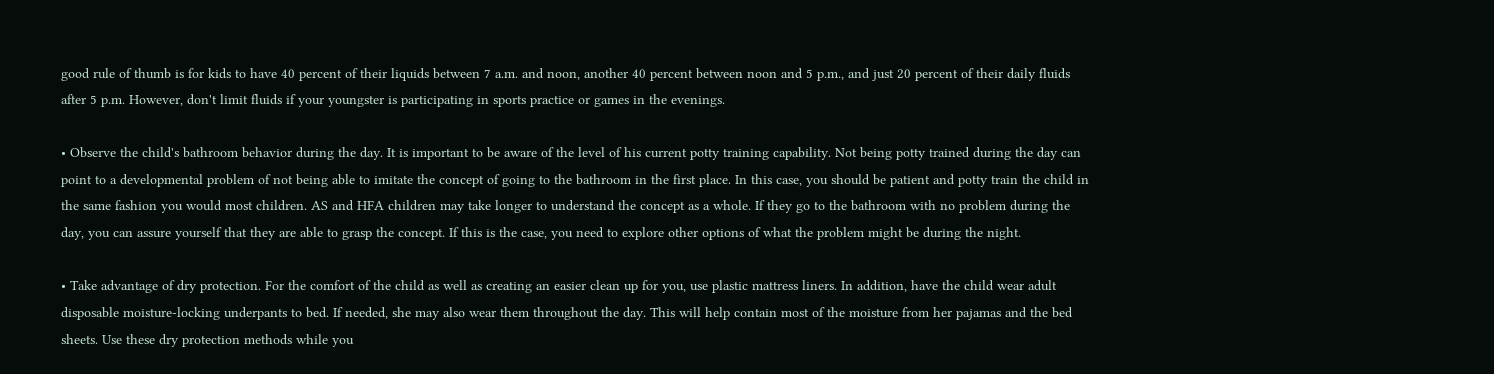good rule of thumb is for kids to have 40 percent of their liquids between 7 a.m. and noon, another 40 percent between noon and 5 p.m., and just 20 percent of their daily fluids after 5 p.m. However, don't limit fluids if your youngster is participating in sports practice or games in the evenings.

• Observe the child's bathroom behavior during the day. It is important to be aware of the level of his current potty training capability. Not being potty trained during the day can point to a developmental problem of not being able to imitate the concept of going to the bathroom in the first place. In this case, you should be patient and potty train the child in the same fashion you would most children. AS and HFA children may take longer to understand the concept as a whole. If they go to the bathroom with no problem during the day, you can assure yourself that they are able to grasp the concept. If this is the case, you need to explore other options of what the problem might be during the night.

• Take advantage of dry protection. For the comfort of the child as well as creating an easier clean up for you, use plastic mattress liners. In addition, have the child wear adult disposable moisture-locking underpants to bed. If needed, she may also wear them throughout the day. This will help contain most of the moisture from her pajamas and the bed sheets. Use these dry protection methods while you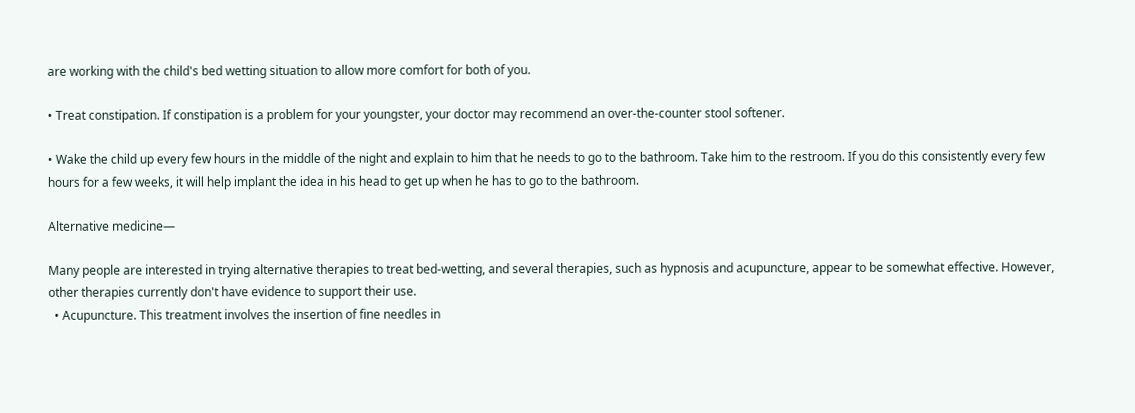are working with the child's bed wetting situation to allow more comfort for both of you.

• Treat constipation. If constipation is a problem for your youngster, your doctor may recommend an over-the-counter stool softener.

• Wake the child up every few hours in the middle of the night and explain to him that he needs to go to the bathroom. Take him to the restroom. If you do this consistently every few hours for a few weeks, it will help implant the idea in his head to get up when he has to go to the bathroom.

Alternative medicine—

Many people are interested in trying alternative therapies to treat bed-wetting, and several therapies, such as hypnosis and acupuncture, appear to be somewhat effective. However, other therapies currently don't have evidence to support their use.
  • Acupuncture. This treatment involves the insertion of fine needles in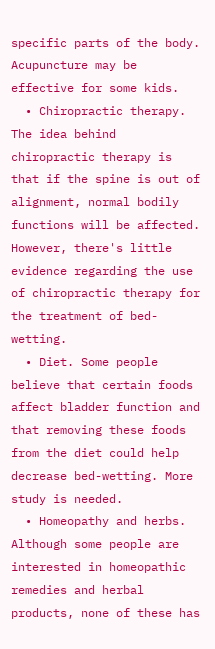specific parts of the body. Acupuncture may be effective for some kids.
  • Chiropractic therapy. The idea behind chiropractic therapy is that if the spine is out of alignment, normal bodily functions will be affected. However, there's little evidence regarding the use of chiropractic therapy for the treatment of bed-wetting.
  • Diet. Some people believe that certain foods affect bladder function and that removing these foods from the diet could help decrease bed-wetting. More study is needed.
  • Homeopathy and herbs. Although some people are interested in homeopathic remedies and herbal products, none of these has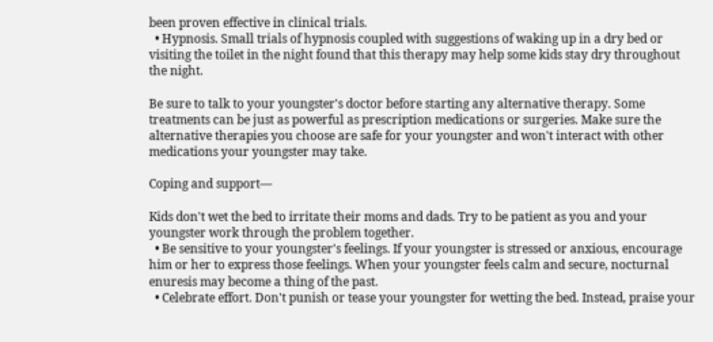been proven effective in clinical trials.
  • Hypnosis. Small trials of hypnosis coupled with suggestions of waking up in a dry bed or visiting the toilet in the night found that this therapy may help some kids stay dry throughout the night.

Be sure to talk to your youngster's doctor before starting any alternative therapy. Some treatments can be just as powerful as prescription medications or surgeries. Make sure the alternative therapies you choose are safe for your youngster and won't interact with other medications your youngster may take.

Coping and support—

Kids don't wet the bed to irritate their moms and dads. Try to be patient as you and your youngster work through the problem together.
  • Be sensitive to your youngster's feelings. If your youngster is stressed or anxious, encourage him or her to express those feelings. When your youngster feels calm and secure, nocturnal enuresis may become a thing of the past.
  • Celebrate effort. Don't punish or tease your youngster for wetting the bed. Instead, praise your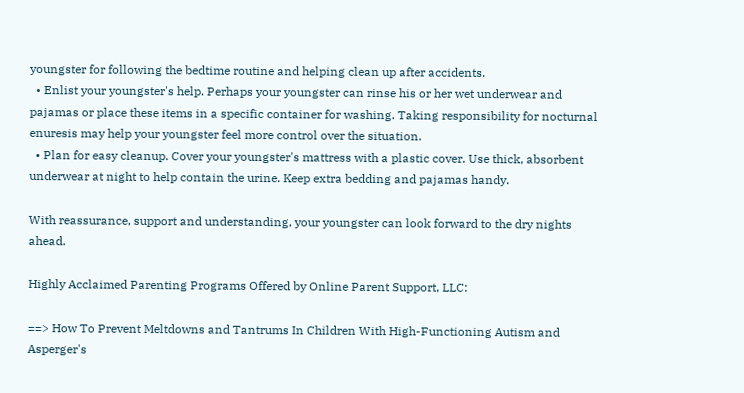youngster for following the bedtime routine and helping clean up after accidents.
  • Enlist your youngster's help. Perhaps your youngster can rinse his or her wet underwear and pajamas or place these items in a specific container for washing. Taking responsibility for nocturnal enuresis may help your youngster feel more control over the situation.
  • Plan for easy cleanup. Cover your youngster's mattress with a plastic cover. Use thick, absorbent underwear at night to help contain the urine. Keep extra bedding and pajamas handy.

With reassurance, support and understanding, your youngster can look forward to the dry nights ahead.

Highly Acclaimed Parenting Programs Offered by Online Parent Support, LLC:

==> How To Prevent Meltdowns and Tantrums In Children With High-Functioning Autism and Asperger's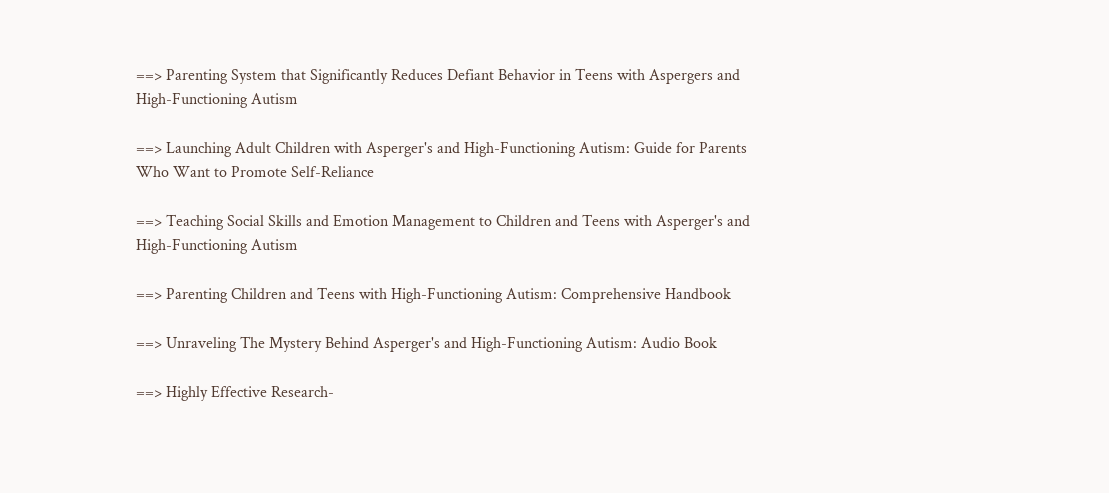==> Parenting System that Significantly Reduces Defiant Behavior in Teens with Aspergers and High-Functioning Autism

==> Launching Adult Children with Asperger's and High-Functioning Autism: Guide for Parents Who Want to Promote Self-Reliance

==> Teaching Social Skills and Emotion Management to Children and Teens with Asperger's and High-Functioning Autism

==> Parenting Children and Teens with High-Functioning Autism: Comprehensive Handbook

==> Unraveling The Mystery Behind Asperger's and High-Functioning Autism: Audio Book

==> Highly Effective Research-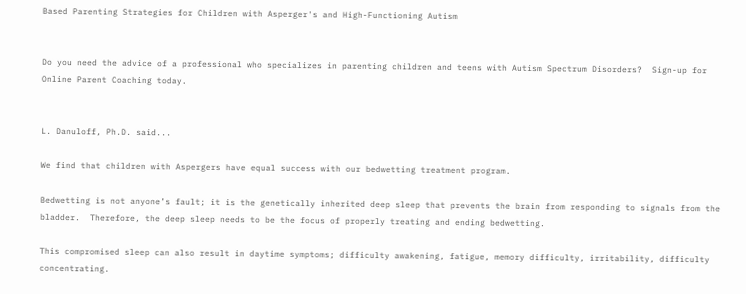Based Parenting Strategies for Children with Asperger's and High-Functioning Autism


Do you need the advice of a professional who specializes in parenting children and teens with Autism Spectrum Disorders?  Sign-up for Online Parent Coaching today.


L. Danuloff, Ph.D. said...

We find that children with Aspergers have equal success with our bedwetting treatment program.

Bedwetting is not anyone’s fault; it is the genetically inherited deep sleep that prevents the brain from responding to signals from the bladder.  Therefore, the deep sleep needs to be the focus of properly treating and ending bedwetting.

This compromised sleep can also result in daytime symptoms; difficulty awakening, fatigue, memory difficulty, irritability, difficulty concentrating.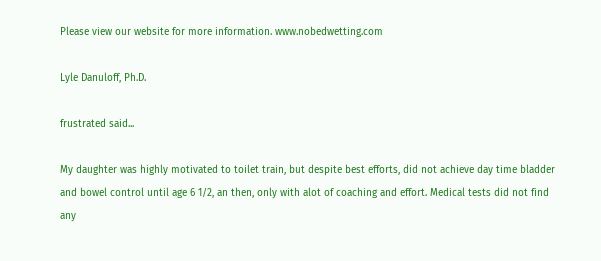Please view our website for more information. www.nobedwetting.com

Lyle Danuloff, Ph.D.

frustrated said...

My daughter was highly motivated to toilet train, but despite best efforts, did not achieve day time bladder and bowel control until age 6 1/2, an then, only with alot of coaching and effort. Medical tests did not find any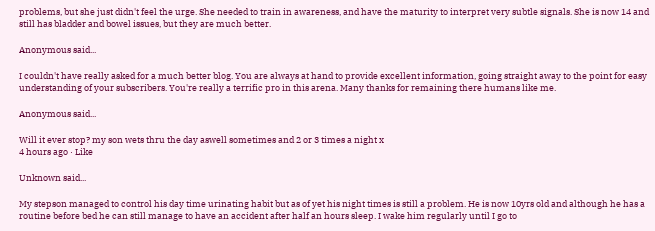problems, but she just didn't feel the urge. She needed to train in awareness, and have the maturity to interpret very subtle signals. She is now 14 and still has bladder and bowel issues, but they are much better.

Anonymous said...

I couldn't have really asked for a much better blog. You are always at hand to provide excellent information, going straight away to the point for easy understanding of your subscribers. You're really a terrific pro in this arena. Many thanks for remaining there humans like me.

Anonymous said...

Will it ever stop? my son wets thru the day aswell sometimes and 2 or 3 times a night x
4 hours ago · Like

Unknown said...

My stepson managed to control his day time urinating habit but as of yet his night times is still a problem. He is now 10yrs old and although he has a routine before bed he can still manage to have an accident after half an hours sleep. I wake him regularly until I go to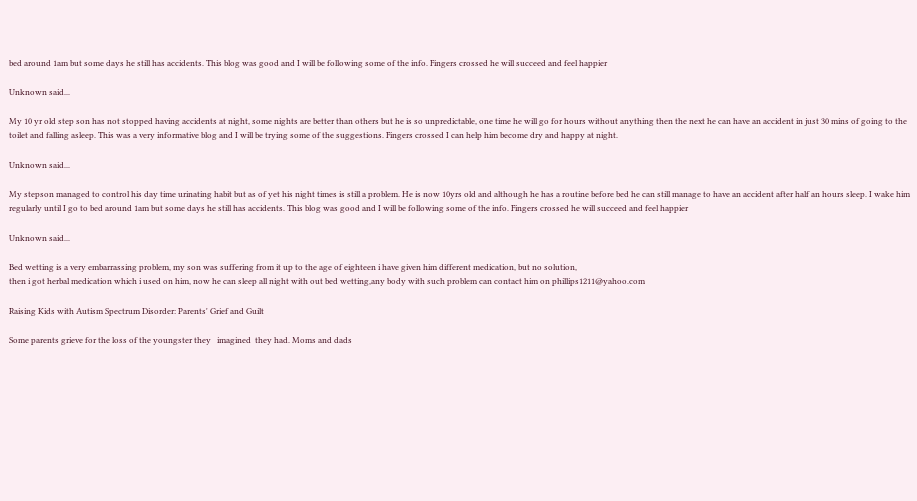bed around 1am but some days he still has accidents. This blog was good and I will be following some of the info. Fingers crossed he will succeed and feel happier

Unknown said...

My 10 yr old step son has not stopped having accidents at night, some nights are better than others but he is so unpredictable, one time he will go for hours without anything then the next he can have an accident in just 30 mins of going to the toilet and falling asleep. This was a very informative blog and I will be trying some of the suggestions. Fingers crossed I can help him become dry and happy at night.

Unknown said...

My stepson managed to control his day time urinating habit but as of yet his night times is still a problem. He is now 10yrs old and although he has a routine before bed he can still manage to have an accident after half an hours sleep. I wake him regularly until I go to bed around 1am but some days he still has accidents. This blog was good and I will be following some of the info. Fingers crossed he will succeed and feel happier

Unknown said...

Bed wetting is a very embarrassing problem, my son was suffering from it up to the age of eighteen i have given him different medication, but no solution,
then i got herbal medication which i used on him, now he can sleep all night with out bed wetting,any body with such problem can contact him on phillips1211@yahoo.com

Raising Kids with Autism Spectrum Disorder: Parents' Grief and Guilt

Some parents grieve for the loss of the youngster they   imagined  they had. Moms and dads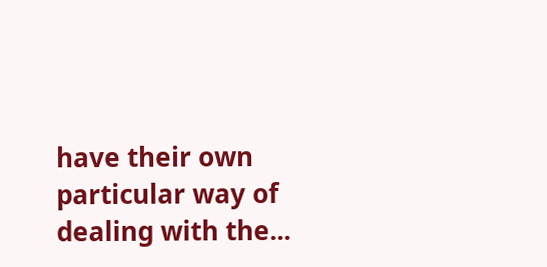have their own particular way of dealing with the...